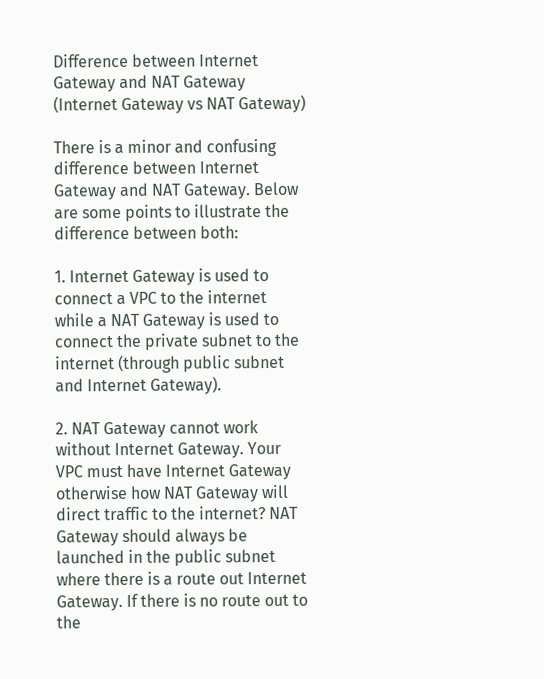Difference between Internet Gateway and NAT Gateway (Internet Gateway vs NAT Gateway)

There is a minor and confusing difference between Internet Gateway and NAT Gateway. Below are some points to illustrate the difference between both:

1. Internet Gateway is used to connect a VPC to the internet while a NAT Gateway is used to connect the private subnet to the internet (through public subnet and Internet Gateway).

2. NAT Gateway cannot work without Internet Gateway. Your VPC must have Internet Gateway otherwise how NAT Gateway will direct traffic to the internet? NAT Gateway should always be launched in the public subnet where there is a route out Internet Gateway. If there is no route out to the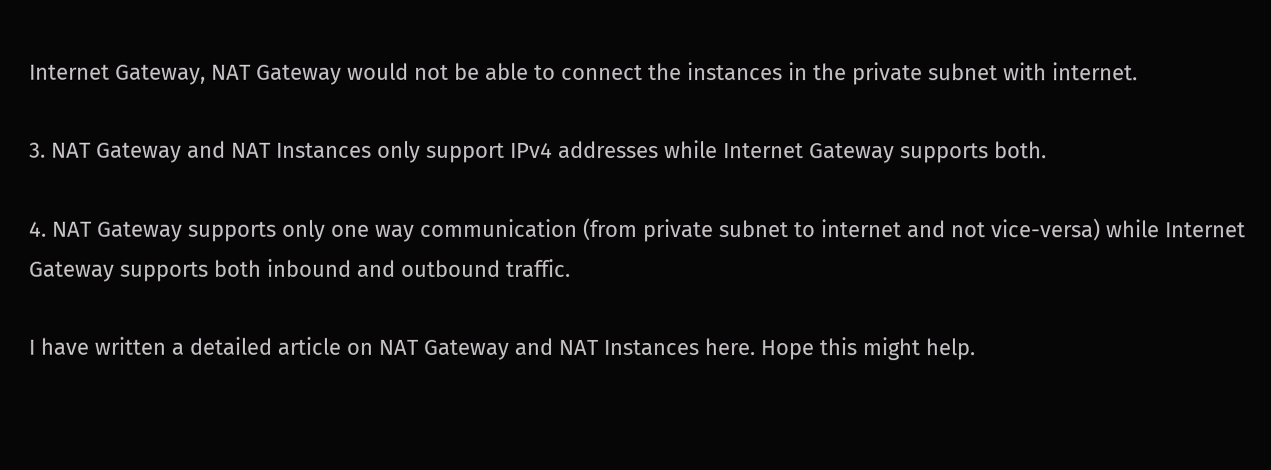Internet Gateway, NAT Gateway would not be able to connect the instances in the private subnet with internet.

3. NAT Gateway and NAT Instances only support IPv4 addresses while Internet Gateway supports both.

4. NAT Gateway supports only one way communication (from private subnet to internet and not vice-versa) while Internet Gateway supports both inbound and outbound traffic.

I have written a detailed article on NAT Gateway and NAT Instances here. Hope this might help.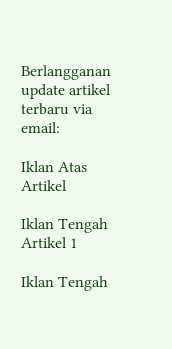Berlangganan update artikel terbaru via email:

Iklan Atas Artikel

Iklan Tengah Artikel 1

Iklan Tengah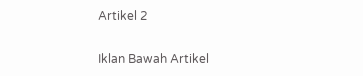Artikel 2

Iklan Bawah Artikel